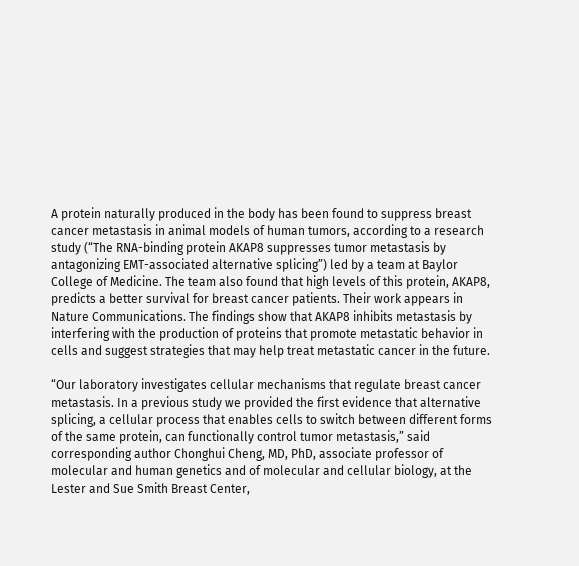A protein naturally produced in the body has been found to suppress breast cancer metastasis in animal models of human tumors, according to a research study (“The RNA-binding protein AKAP8 suppresses tumor metastasis by antagonizing EMT-associated alternative splicing”) led by a team at Baylor College of Medicine. The team also found that high levels of this protein, AKAP8, predicts a better survival for breast cancer patients. Their work appears in Nature Communications. The findings show that AKAP8 inhibits metastasis by interfering with the production of proteins that promote metastatic behavior in cells and suggest strategies that may help treat metastatic cancer in the future.

“Our laboratory investigates cellular mechanisms that regulate breast cancer metastasis. In a previous study we provided the first evidence that alternative splicing, a cellular process that enables cells to switch between different forms of the same protein, can functionally control tumor metastasis,” said corresponding author Chonghui Cheng, MD, PhD, associate professor of molecular and human genetics and of molecular and cellular biology, at the Lester and Sue Smith Breast Center,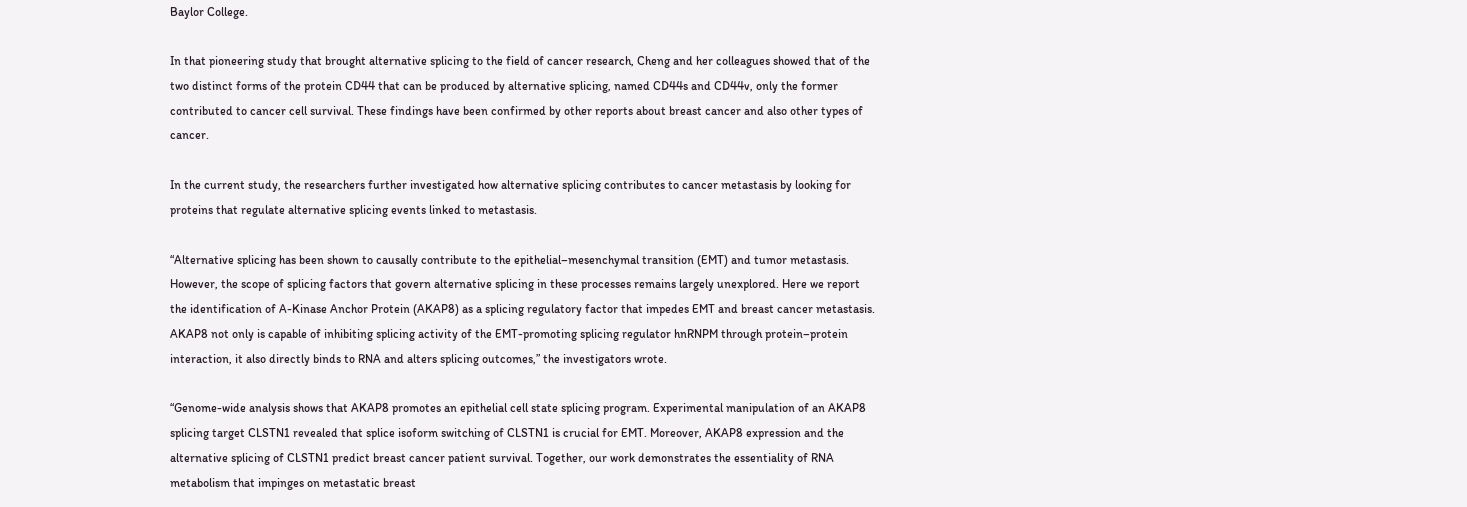Baylor College.

In that pioneering study that brought alternative splicing to the field of cancer research, Cheng and her colleagues showed that of the two distinct forms of the protein CD44 that can be produced by alternative splicing, named CD44s and CD44v, only the former contributed to cancer cell survival. These findings have been confirmed by other reports about breast cancer and also other types of cancer.

In the current study, the researchers further investigated how alternative splicing contributes to cancer metastasis by looking for proteins that regulate alternative splicing events linked to metastasis.

“Alternative splicing has been shown to causally contribute to the epithelial–mesenchymal transition (EMT) and tumor metastasis. However, the scope of splicing factors that govern alternative splicing in these processes remains largely unexplored. Here we report the identification of A-Kinase Anchor Protein (AKAP8) as a splicing regulatory factor that impedes EMT and breast cancer metastasis. AKAP8 not only is capable of inhibiting splicing activity of the EMT-promoting splicing regulator hnRNPM through protein–protein interaction, it also directly binds to RNA and alters splicing outcomes,” the investigators wrote.

“Genome-wide analysis shows that AKAP8 promotes an epithelial cell state splicing program. Experimental manipulation of an AKAP8 splicing target CLSTN1 revealed that splice isoform switching of CLSTN1 is crucial for EMT. Moreover, AKAP8 expression and the alternative splicing of CLSTN1 predict breast cancer patient survival. Together, our work demonstrates the essentiality of RNA metabolism that impinges on metastatic breast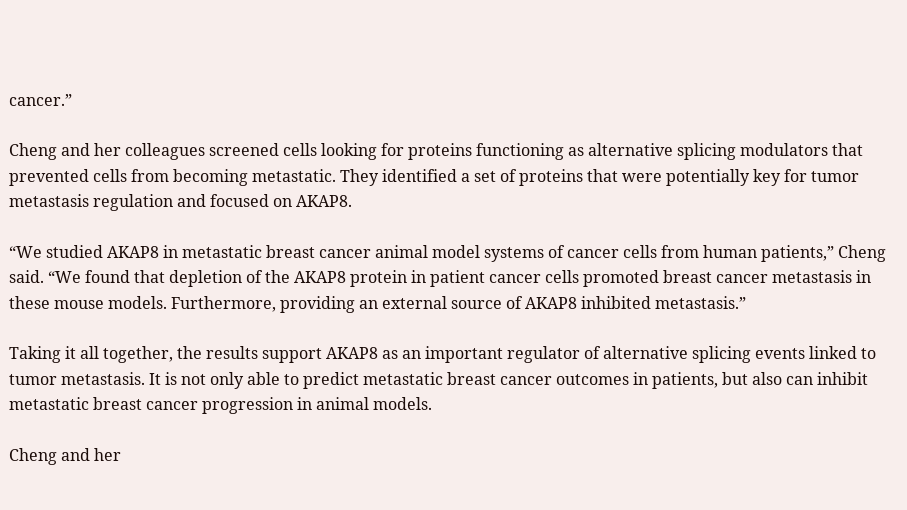cancer.”

Cheng and her colleagues screened cells looking for proteins functioning as alternative splicing modulators that prevented cells from becoming metastatic. They identified a set of proteins that were potentially key for tumor metastasis regulation and focused on AKAP8.

“We studied AKAP8 in metastatic breast cancer animal model systems of cancer cells from human patients,” Cheng said. “We found that depletion of the AKAP8 protein in patient cancer cells promoted breast cancer metastasis in these mouse models. Furthermore, providing an external source of AKAP8 inhibited metastasis.”

Taking it all together, the results support AKAP8 as an important regulator of alternative splicing events linked to tumor metastasis. It is not only able to predict metastatic breast cancer outcomes in patients, but also can inhibit metastatic breast cancer progression in animal models.

Cheng and her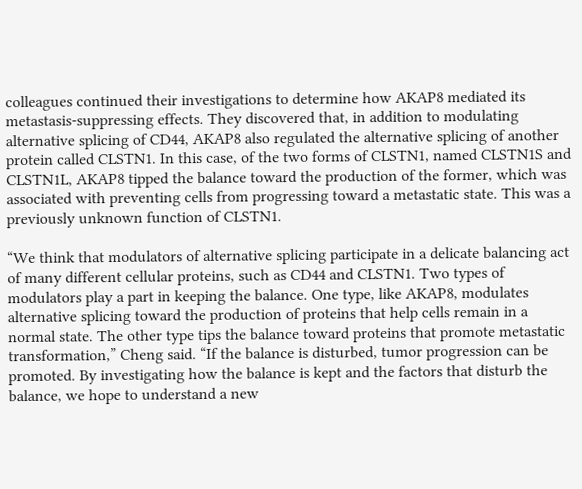colleagues continued their investigations to determine how AKAP8 mediated its metastasis-suppressing effects. They discovered that, in addition to modulating alternative splicing of CD44, AKAP8 also regulated the alternative splicing of another protein called CLSTN1. In this case, of the two forms of CLSTN1, named CLSTN1S and CLSTN1L, AKAP8 tipped the balance toward the production of the former, which was associated with preventing cells from progressing toward a metastatic state. This was a previously unknown function of CLSTN1.

“We think that modulators of alternative splicing participate in a delicate balancing act of many different cellular proteins, such as CD44 and CLSTN1. Two types of modulators play a part in keeping the balance. One type, like AKAP8, modulates alternative splicing toward the production of proteins that help cells remain in a normal state. The other type tips the balance toward proteins that promote metastatic transformation,” Cheng said. “If the balance is disturbed, tumor progression can be promoted. By investigating how the balance is kept and the factors that disturb the balance, we hope to understand a new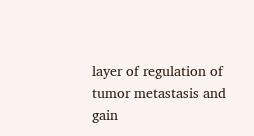layer of regulation of tumor metastasis and gain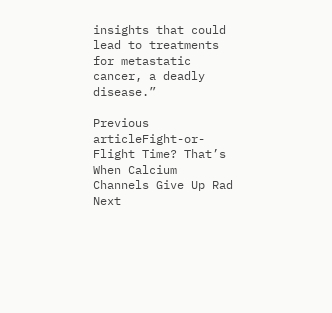insights that could lead to treatments for metastatic cancer, a deadly disease.”

Previous articleFight-or-Flight Time? That’s When Calcium Channels Give Up Rad
Next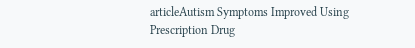articleAutism Symptoms Improved Using Prescription Drug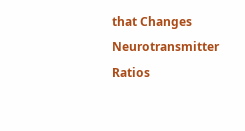that Changes Neurotransmitter Ratios